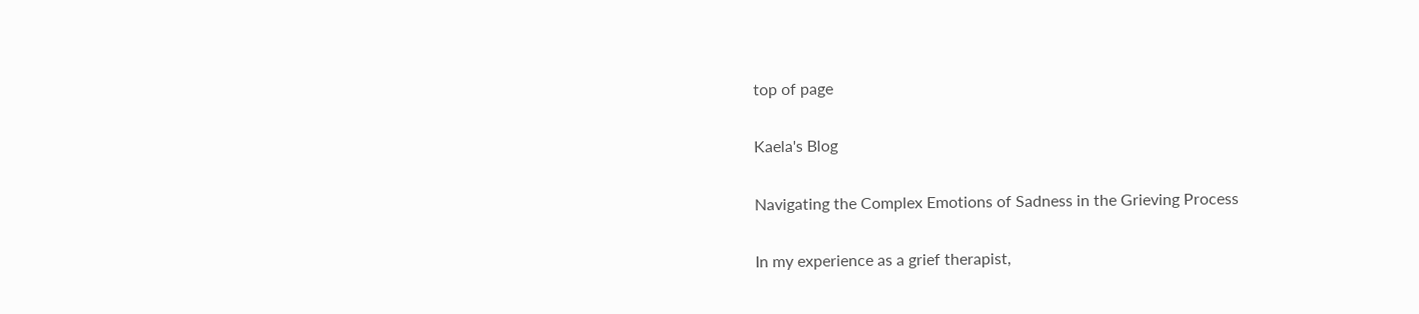top of page

Kaela's Blog

Navigating the Complex Emotions of Sadness in the Grieving Process

In my experience as a grief therapist,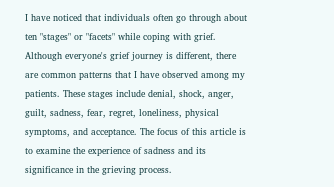I have noticed that individuals often go through about ten "stages" or "facets" while coping with grief. Although everyone's grief journey is different, there are common patterns that I have observed among my patients. These stages include denial, shock, anger, guilt, sadness, fear, regret, loneliness, physical symptoms, and acceptance. The focus of this article is to examine the experience of sadness and its significance in the grieving process.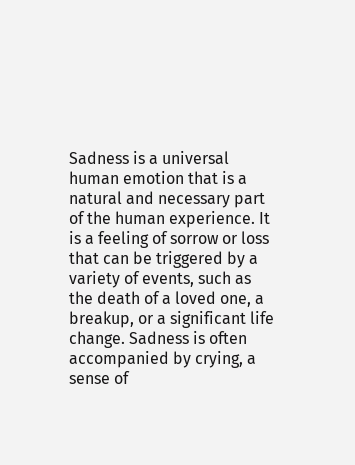Sadness is a universal human emotion that is a natural and necessary part of the human experience. It is a feeling of sorrow or loss that can be triggered by a variety of events, such as the death of a loved one, a breakup, or a significant life change. Sadness is often accompanied by crying, a sense of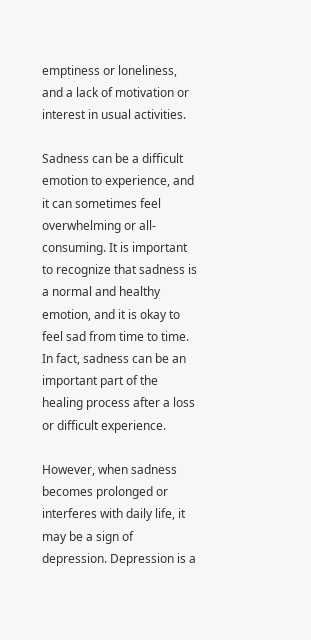emptiness or loneliness, and a lack of motivation or interest in usual activities.

Sadness can be a difficult emotion to experience, and it can sometimes feel overwhelming or all-consuming. It is important to recognize that sadness is a normal and healthy emotion, and it is okay to feel sad from time to time. In fact, sadness can be an important part of the healing process after a loss or difficult experience.

However, when sadness becomes prolonged or interferes with daily life, it may be a sign of depression. Depression is a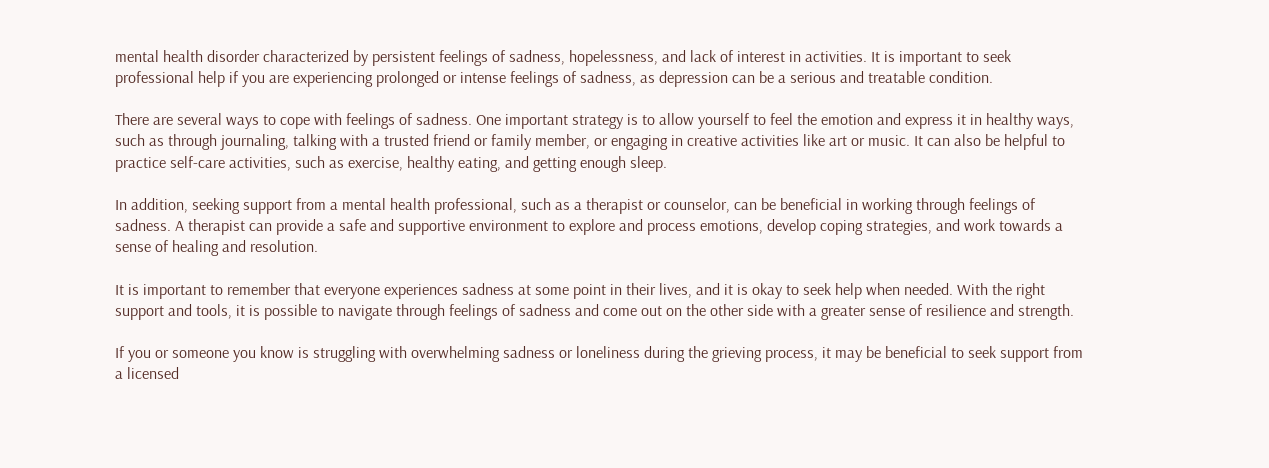mental health disorder characterized by persistent feelings of sadness, hopelessness, and lack of interest in activities. It is important to seek professional help if you are experiencing prolonged or intense feelings of sadness, as depression can be a serious and treatable condition.

There are several ways to cope with feelings of sadness. One important strategy is to allow yourself to feel the emotion and express it in healthy ways, such as through journaling, talking with a trusted friend or family member, or engaging in creative activities like art or music. It can also be helpful to practice self-care activities, such as exercise, healthy eating, and getting enough sleep.

In addition, seeking support from a mental health professional, such as a therapist or counselor, can be beneficial in working through feelings of sadness. A therapist can provide a safe and supportive environment to explore and process emotions, develop coping strategies, and work towards a sense of healing and resolution.

It is important to remember that everyone experiences sadness at some point in their lives, and it is okay to seek help when needed. With the right support and tools, it is possible to navigate through feelings of sadness and come out on the other side with a greater sense of resilience and strength.

If you or someone you know is struggling with overwhelming sadness or loneliness during the grieving process, it may be beneficial to seek support from a licensed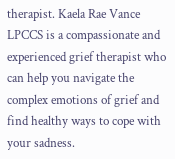therapist. Kaela Rae Vance LPCCS is a compassionate and experienced grief therapist who can help you navigate the complex emotions of grief and find healthy ways to cope with your sadness.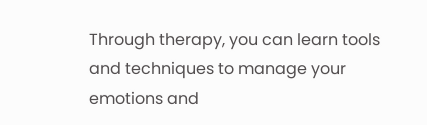Through therapy, you can learn tools and techniques to manage your emotions and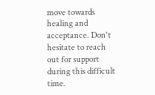move towards healing and acceptance. Don't hesitate to reach out for support during this difficult time.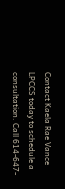Contact Kaela Rae Vance LPCCS today to schedule a consultation. Call 614-647-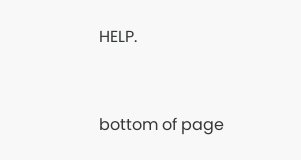HELP.


bottom of page